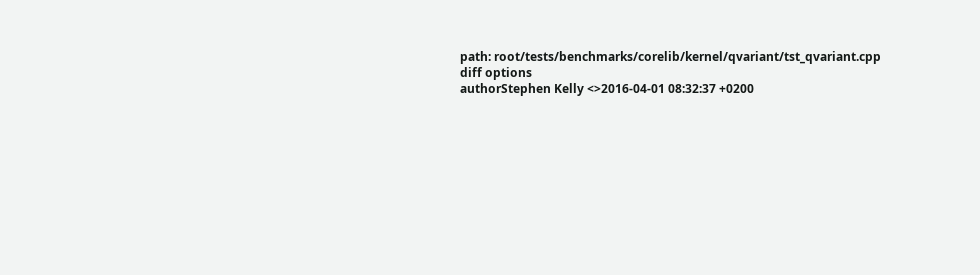path: root/tests/benchmarks/corelib/kernel/qvariant/tst_qvariant.cpp
diff options
authorStephen Kelly <>2016-04-01 08:32:37 +0200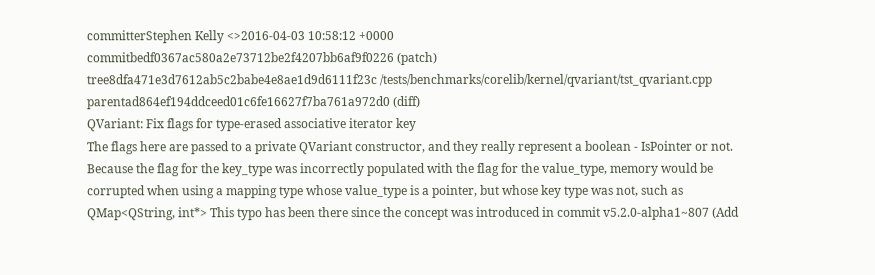committerStephen Kelly <>2016-04-03 10:58:12 +0000
commitbedf0367ac580a2e73712be2f4207bb6af9f0226 (patch)
tree8dfa471e3d7612ab5c2babe4e8ae1d9d6111f23c /tests/benchmarks/corelib/kernel/qvariant/tst_qvariant.cpp
parentad864ef194ddceed01c6fe16627f7ba761a972d0 (diff)
QVariant: Fix flags for type-erased associative iterator key
The flags here are passed to a private QVariant constructor, and they really represent a boolean - IsPointer or not. Because the flag for the key_type was incorrectly populated with the flag for the value_type, memory would be corrupted when using a mapping type whose value_type is a pointer, but whose key type was not, such as QMap<QString, int*> This typo has been there since the concept was introduced in commit v5.2.0-alpha1~807 (Add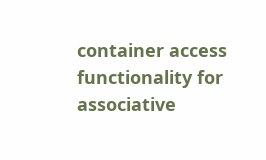container access functionality for associative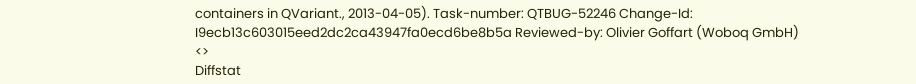containers in QVariant., 2013-04-05). Task-number: QTBUG-52246 Change-Id: I9ecb13c603015eed2dc2ca43947fa0ecd6be8b5a Reviewed-by: Olivier Goffart (Woboq GmbH) <>
Diffstat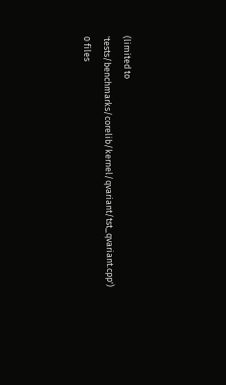(limited to 'tests/benchmarks/corelib/kernel/qvariant/tst_qvariant.cpp')
0 files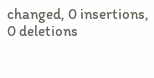changed, 0 insertions, 0 deletions